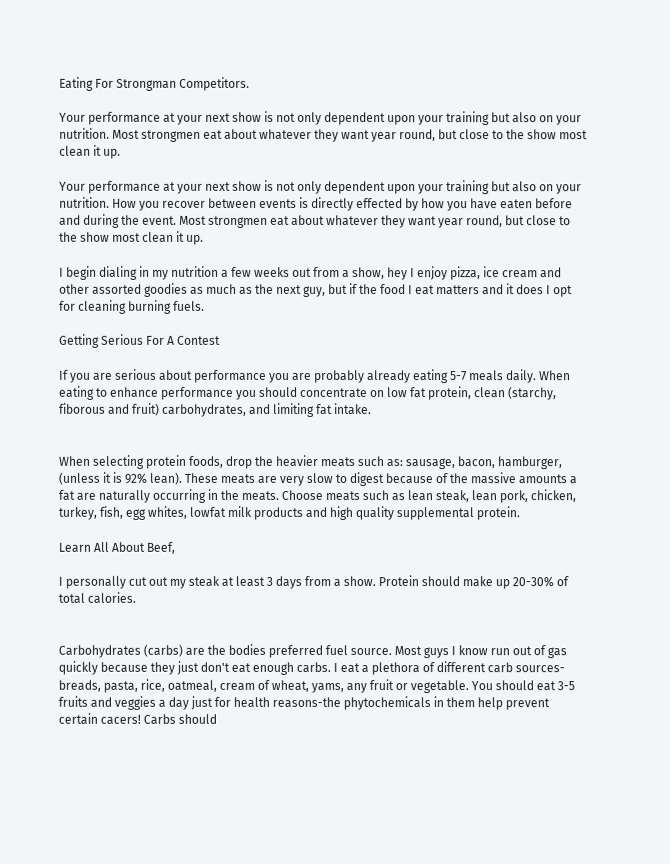Eating For Strongman Competitors.

Your performance at your next show is not only dependent upon your training but also on your nutrition. Most strongmen eat about whatever they want year round, but close to the show most clean it up.

Your performance at your next show is not only dependent upon your training but also on your nutrition. How you recover between events is directly effected by how you have eaten before and during the event. Most strongmen eat about whatever they want year round, but close to the show most clean it up.

I begin dialing in my nutrition a few weeks out from a show, hey I enjoy pizza, ice cream and other assorted goodies as much as the next guy, but if the food I eat matters and it does I opt for cleaning burning fuels.

Getting Serious For A Contest

If you are serious about performance you are probably already eating 5-7 meals daily. When eating to enhance performance you should concentrate on low fat protein, clean (starchy, fiborous and fruit) carbohydrates, and limiting fat intake.


When selecting protein foods, drop the heavier meats such as: sausage, bacon, hamburger, (unless it is 92% lean). These meats are very slow to digest because of the massive amounts a fat are naturally occurring in the meats. Choose meats such as lean steak, lean pork, chicken, turkey, fish, egg whites, lowfat milk products and high quality supplemental protein.

Learn All About Beef,

I personally cut out my steak at least 3 days from a show. Protein should make up 20-30% of total calories.


Carbohydrates (carbs) are the bodies preferred fuel source. Most guys I know run out of gas quickly because they just don't eat enough carbs. I eat a plethora of different carb sources-breads, pasta, rice, oatmeal, cream of wheat, yams, any fruit or vegetable. You should eat 3-5 fruits and veggies a day just for health reasons-the phytochemicals in them help prevent certain cacers! Carbs should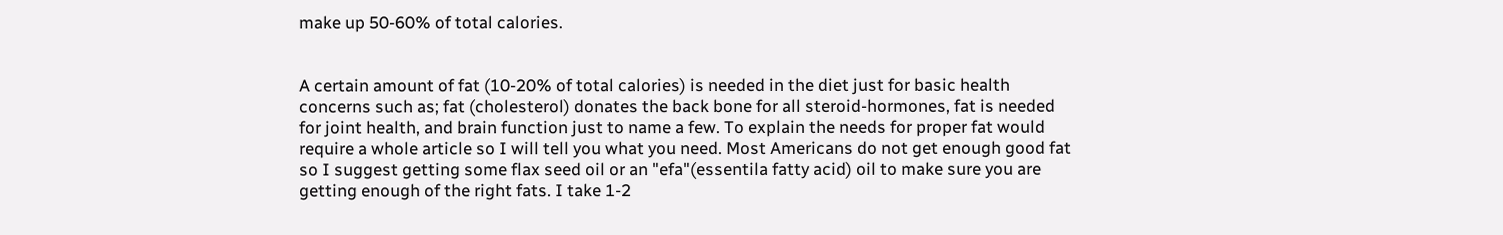make up 50-60% of total calories.


A certain amount of fat (10-20% of total calories) is needed in the diet just for basic health concerns such as; fat (cholesterol) donates the back bone for all steroid-hormones, fat is needed for joint health, and brain function just to name a few. To explain the needs for proper fat would require a whole article so I will tell you what you need. Most Americans do not get enough good fat so I suggest getting some flax seed oil or an "efa"(essentila fatty acid) oil to make sure you are getting enough of the right fats. I take 1-2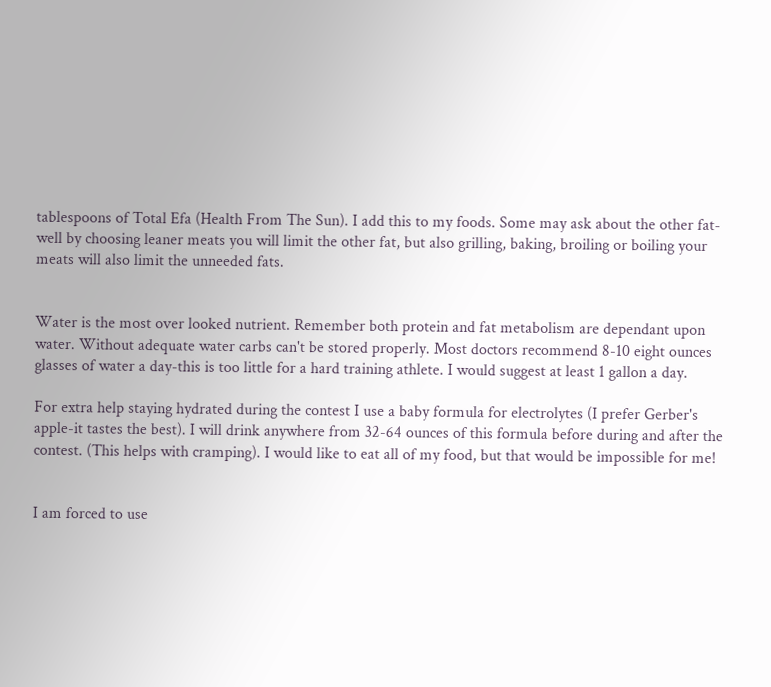tablespoons of Total Efa (Health From The Sun). I add this to my foods. Some may ask about the other fat-well by choosing leaner meats you will limit the other fat, but also grilling, baking, broiling or boiling your meats will also limit the unneeded fats.


Water is the most over looked nutrient. Remember both protein and fat metabolism are dependant upon water. Without adequate water carbs can't be stored properly. Most doctors recommend 8-10 eight ounces glasses of water a day-this is too little for a hard training athlete. I would suggest at least 1 gallon a day.

For extra help staying hydrated during the contest I use a baby formula for electrolytes (I prefer Gerber's apple-it tastes the best). I will drink anywhere from 32-64 ounces of this formula before during and after the contest. (This helps with cramping). I would like to eat all of my food, but that would be impossible for me!


I am forced to use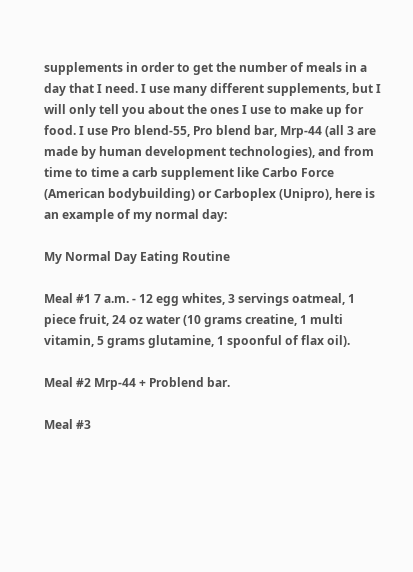supplements in order to get the number of meals in a day that I need. I use many different supplements, but I will only tell you about the ones I use to make up for food. I use Pro blend-55, Pro blend bar, Mrp-44 (all 3 are made by human development technologies), and from time to time a carb supplement like Carbo Force (American bodybuilding) or Carboplex (Unipro), here is an example of my normal day:

My Normal Day Eating Routine

Meal #1 7 a.m. - 12 egg whites, 3 servings oatmeal, 1 piece fruit, 24 oz water (10 grams creatine, 1 multi vitamin, 5 grams glutamine, 1 spoonful of flax oil).

Meal #2 Mrp-44 + Problend bar.

Meal #3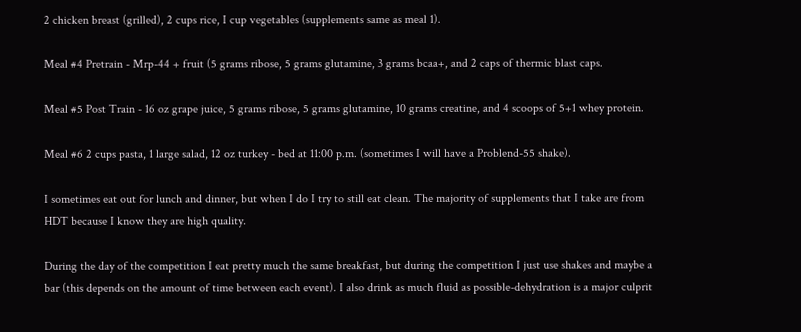2 chicken breast (grilled), 2 cups rice, I cup vegetables (supplements same as meal 1).

Meal #4 Pretrain - Mrp-44 + fruit (5 grams ribose, 5 grams glutamine, 3 grams bcaa+, and 2 caps of thermic blast caps.

Meal #5 Post Train - 16 oz grape juice, 5 grams ribose, 5 grams glutamine, 10 grams creatine, and 4 scoops of 5+1 whey protein.

Meal #6 2 cups pasta, 1 large salad, 12 oz turkey - bed at 11:00 p.m. (sometimes I will have a Problend-55 shake).

I sometimes eat out for lunch and dinner, but when I do I try to still eat clean. The majority of supplements that I take are from HDT because I know they are high quality.

During the day of the competition I eat pretty much the same breakfast, but during the competition I just use shakes and maybe a bar (this depends on the amount of time between each event). I also drink as much fluid as possible-dehydration is a major culprit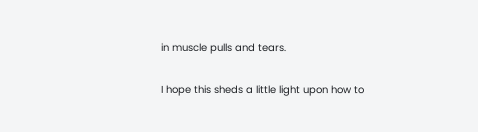in muscle pulls and tears.

I hope this sheds a little light upon how to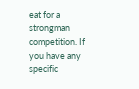eat for a strongman competition. If you have any specific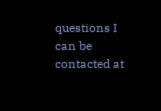questions I can be contacted at